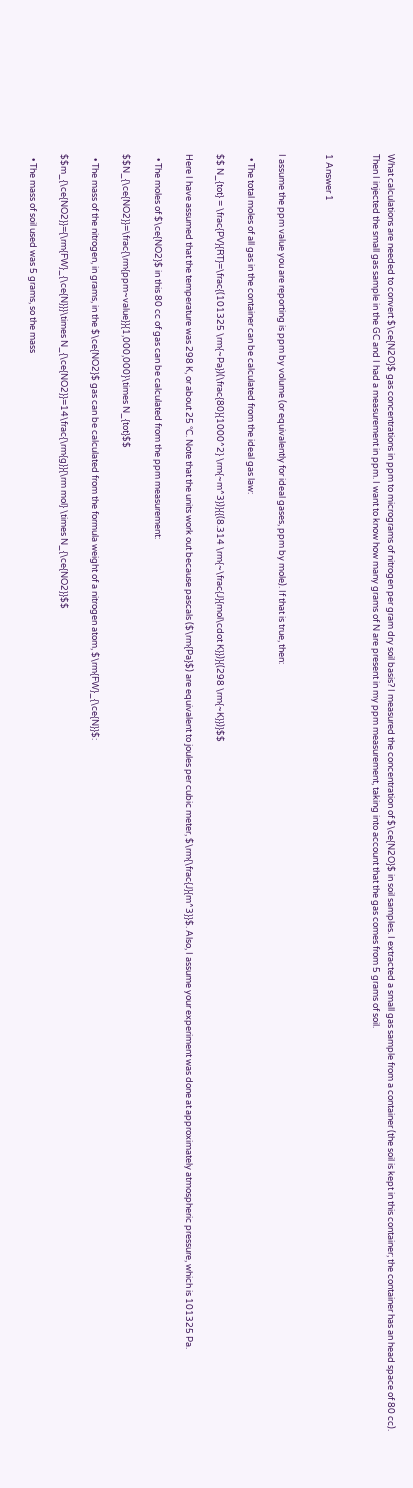What calculations are needed to convert $\ce{N2O}$ gas concentrations in ppm to micrograms of nitrogen per gram dry soil basis? I measured the concentration of $\ce{N2O}$ in soil samples. I extracted a small gas sample from a container (the soil is kept in this container; the container has an head space of 80 cc). Then I injected the small gas sample in the GC and I had a measurement in ppm. I want to know how many grams of N are present in my ppm measurement, taking into account that the gas comes from 5 grams of soil.


1 Answer 1


I assume the ppm value you are reporting is ppm by volume (or equivalently for ideal gases, ppm by mole). If that is true, then:

  • The total moles of all gas in the container can be calculated from the ideal gas law:

$$ N_{tot} = \frac{PV}{RT}=\frac{(101325 \rm{~Pa})(\frac{80}{1000^2} \rm{~m^3})}{{(8.314 \rm{~\frac{J}{mol\cdot K}})}{(298 \rm{~K}})}$$

Here I have assumed that the temperature was 298 K, or about 25 °C. Note that the units work out because pascals ($\rm{Pa}$) are equivalent to joules per cubic meter, $\rm{\frac{J}{m^3}}$. Also, I assume your experiment was done at approximately atmospheric pressure, which is 101325 Pa.

  • The moles of $\ce{NO2}$ in this 80 cc of gas can be calculated from the ppm measurement:

$$N_{\ce{NO2}}=\frac{\rm{ppm~value}}{1,000,000}\times N_{tot}$$

  • The mass of the nitrogen, in grams, in the $\ce{NO2}$ gas can be calculated from the formula weight of a nitrogen atom, $\rm{FW}_{\ce{N}}$:

$$m_{\ce{NO2}}={\rm{FW}_{\ce{N}}}\times N_{\ce{NO2}}=14\frac{\rm{g}}{\rm mol} \times N_{\ce{NO2}}$$

  • The mass of soil used was 5 grams, so the mass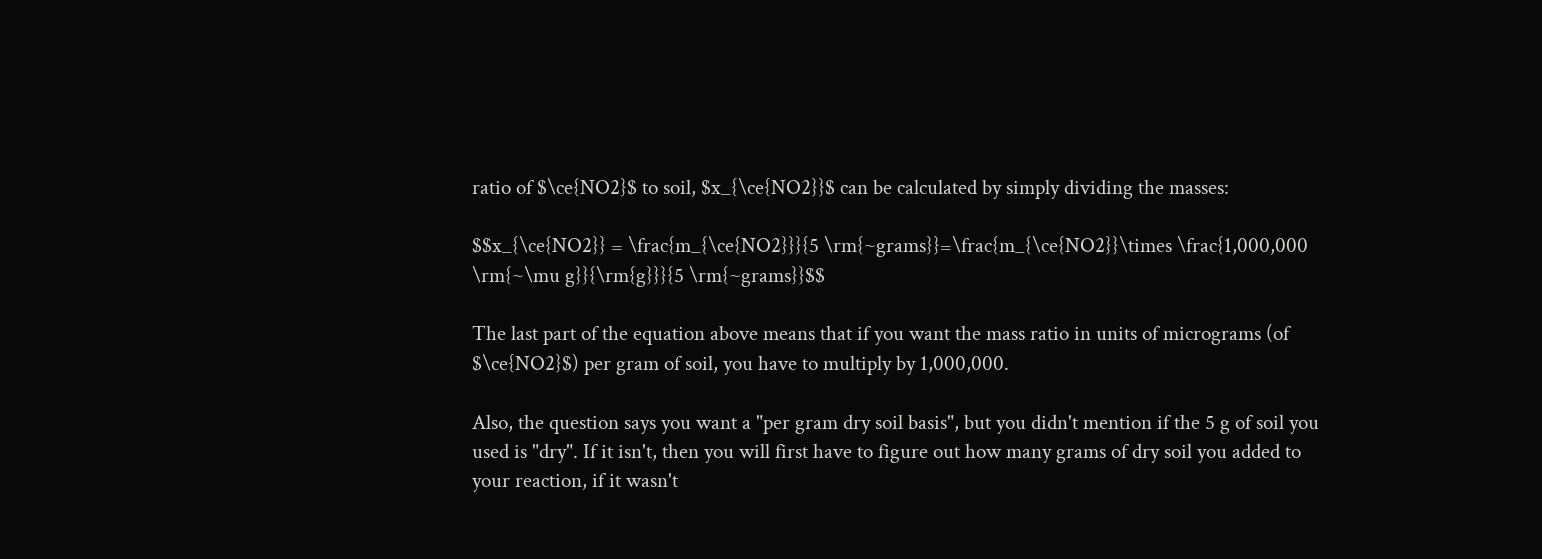ratio of $\ce{NO2}$ to soil, $x_{\ce{NO2}}$ can be calculated by simply dividing the masses:

$$x_{\ce{NO2}} = \frac{m_{\ce{NO2}}}{5 \rm{~grams}}=\frac{m_{\ce{NO2}}\times \frac{1,000,000 \rm{~\mu g}}{\rm{g}}}{5 \rm{~grams}}$$

The last part of the equation above means that if you want the mass ratio in units of micrograms (of $\ce{NO2}$) per gram of soil, you have to multiply by 1,000,000.

Also, the question says you want a "per gram dry soil basis", but you didn't mention if the 5 g of soil you used is "dry". If it isn't, then you will first have to figure out how many grams of dry soil you added to your reaction, if it wasn't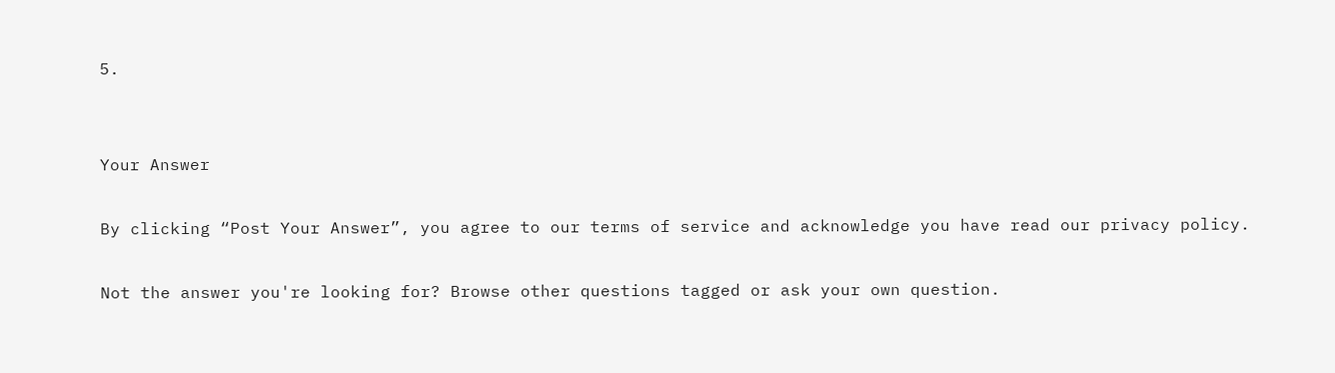5.


Your Answer

By clicking “Post Your Answer”, you agree to our terms of service and acknowledge you have read our privacy policy.

Not the answer you're looking for? Browse other questions tagged or ask your own question.